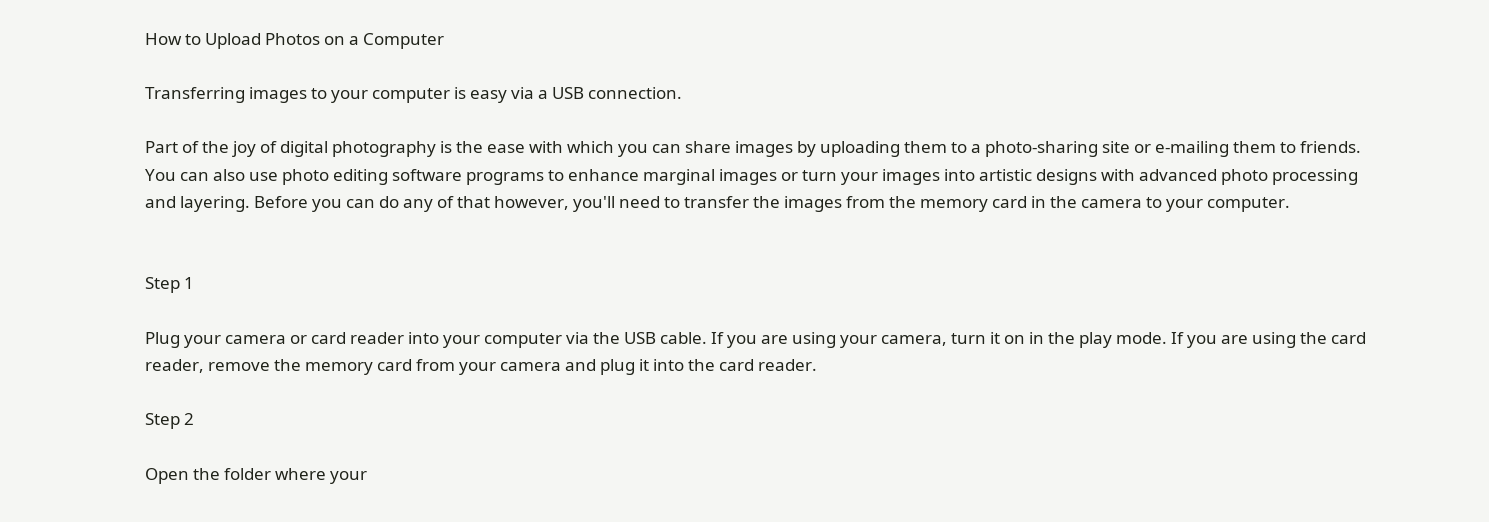How to Upload Photos on a Computer

Transferring images to your computer is easy via a USB connection.

Part of the joy of digital photography is the ease with which you can share images by uploading them to a photo-sharing site or e-mailing them to friends. You can also use photo editing software programs to enhance marginal images or turn your images into artistic designs with advanced photo processing and layering. Before you can do any of that however, you'll need to transfer the images from the memory card in the camera to your computer.


Step 1

Plug your camera or card reader into your computer via the USB cable. If you are using your camera, turn it on in the play mode. If you are using the card reader, remove the memory card from your camera and plug it into the card reader.

Step 2

Open the folder where your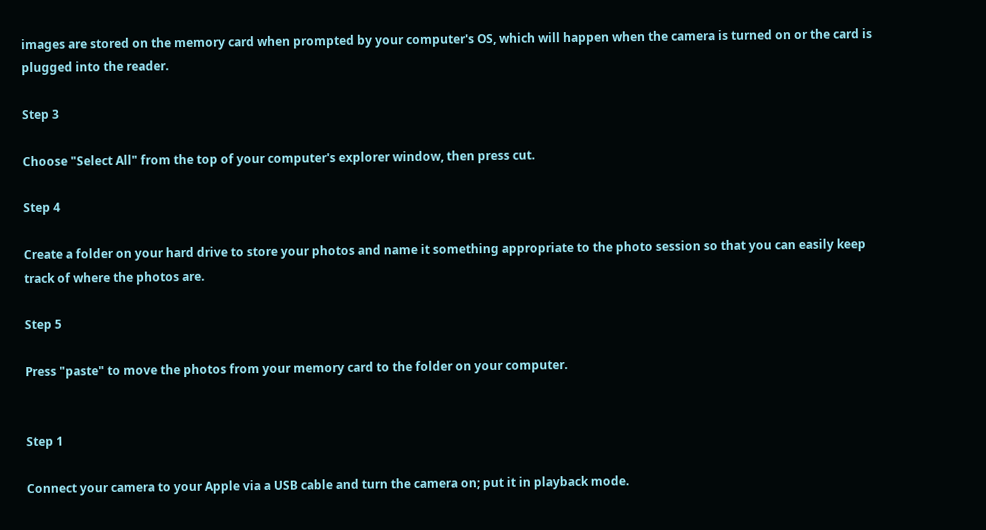images are stored on the memory card when prompted by your computer's OS, which will happen when the camera is turned on or the card is plugged into the reader.

Step 3

Choose "Select All" from the top of your computer's explorer window, then press cut.

Step 4

Create a folder on your hard drive to store your photos and name it something appropriate to the photo session so that you can easily keep track of where the photos are.

Step 5

Press "paste" to move the photos from your memory card to the folder on your computer.


Step 1

Connect your camera to your Apple via a USB cable and turn the camera on; put it in playback mode.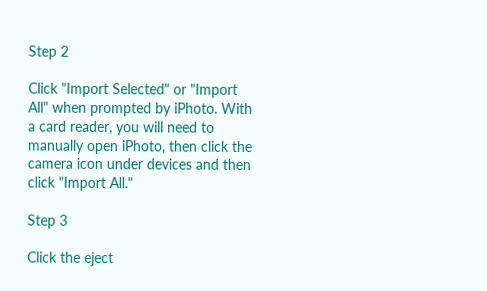Step 2

Click "Import Selected" or "Import All" when prompted by iPhoto. With a card reader, you will need to manually open iPhoto, then click the camera icon under devices and then click "Import All."

Step 3

Click the eject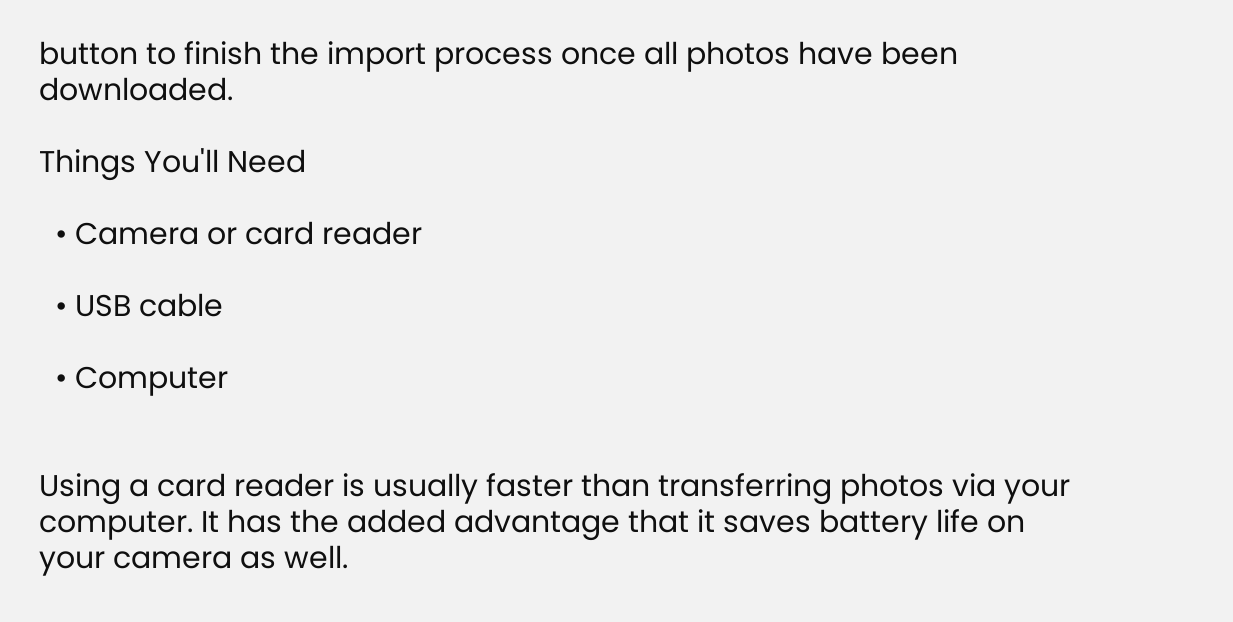button to finish the import process once all photos have been downloaded.

Things You'll Need

  • Camera or card reader

  • USB cable

  • Computer


Using a card reader is usually faster than transferring photos via your computer. It has the added advantage that it saves battery life on your camera as well.